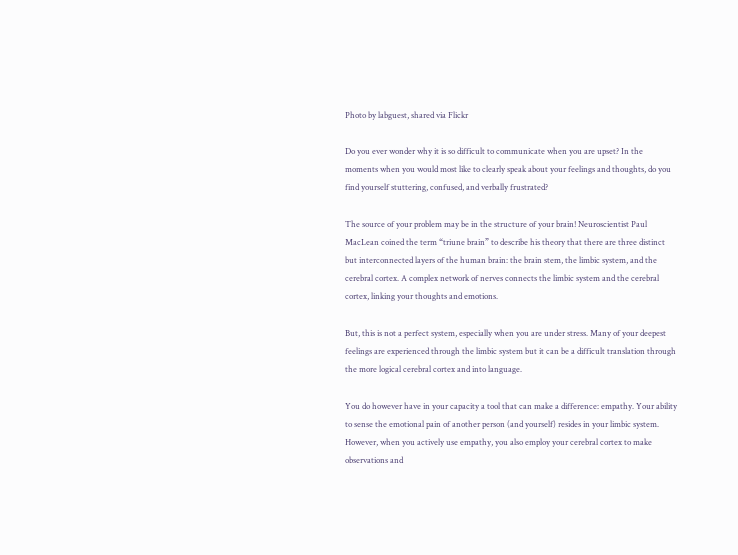Photo by labguest, shared via Flickr

Do you ever wonder why it is so difficult to communicate when you are upset? In the moments when you would most like to clearly speak about your feelings and thoughts, do you find yourself stuttering, confused, and verbally frustrated?

The source of your problem may be in the structure of your brain! Neuroscientist Paul MacLean coined the term “triune brain” to describe his theory that there are three distinct but interconnected layers of the human brain: the brain stem, the limbic system, and the cerebral cortex. A complex network of nerves connects the limbic system and the cerebral cortex, linking your thoughts and emotions.

But, this is not a perfect system, especially when you are under stress. Many of your deepest feelings are experienced through the limbic system but it can be a difficult translation through the more logical cerebral cortex and into language.

You do however have in your capacity a tool that can make a difference: empathy. Your ability to sense the emotional pain of another person (and yourself) resides in your limbic system. However, when you actively use empathy, you also employ your cerebral cortex to make observations and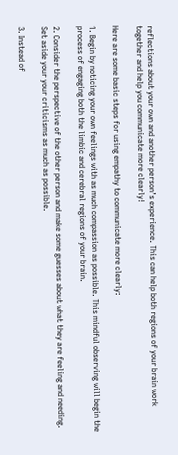reflections about your own and another person’s experience. This can help both regions of your brain work together and help you communicate more clearly!

Here are some basic steps for using empathy to communicate more clearly:

1. Begin by noticing your own feelings with as much compassion as possible. This mindful observing will begin the process of engaging both the limbic and cerebral regions of your brain.

2. Consider the perspective of the other person and make some guesses about what they are feeling and needing. Set aside your your criticisms as much as possible.

3. Instead of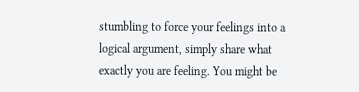stumbling to force your feelings into a logical argument, simply share what exactly you are feeling. You might be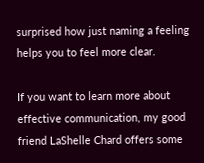surprised how just naming a feeling helps you to feel more clear.

If you want to learn more about effective communication, my good friend LaShelle Chard offers some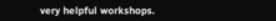very helpful workshops.